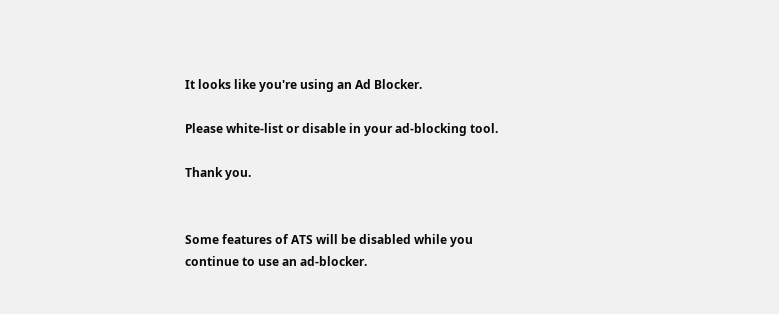It looks like you're using an Ad Blocker.

Please white-list or disable in your ad-blocking tool.

Thank you.


Some features of ATS will be disabled while you continue to use an ad-blocker.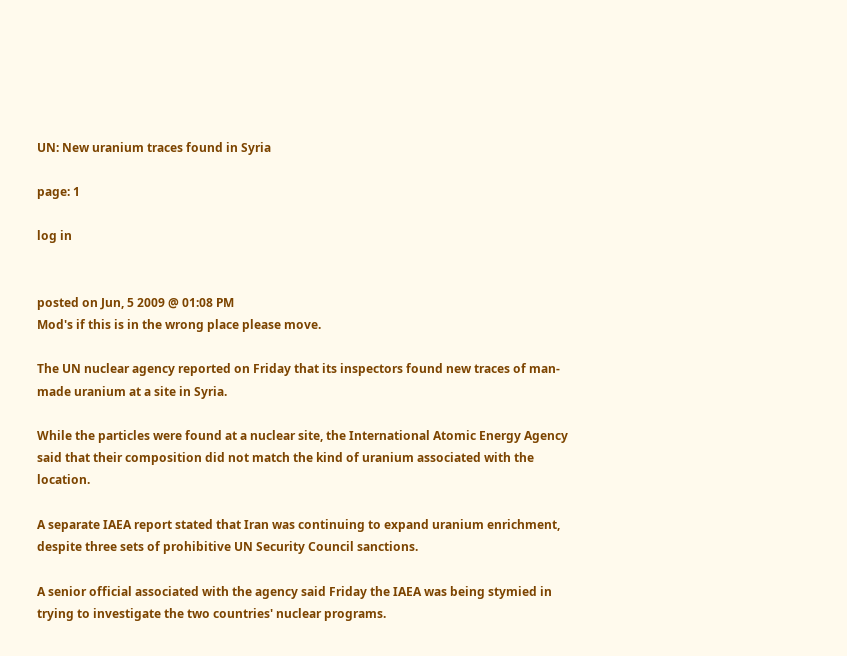UN: New uranium traces found in Syria

page: 1

log in


posted on Jun, 5 2009 @ 01:08 PM
Mod's if this is in the wrong place please move.

The UN nuclear agency reported on Friday that its inspectors found new traces of man-made uranium at a site in Syria.

While the particles were found at a nuclear site, the International Atomic Energy Agency said that their composition did not match the kind of uranium associated with the location.

A separate IAEA report stated that Iran was continuing to expand uranium enrichment, despite three sets of prohibitive UN Security Council sanctions.

A senior official associated with the agency said Friday the IAEA was being stymied in trying to investigate the two countries' nuclear programs.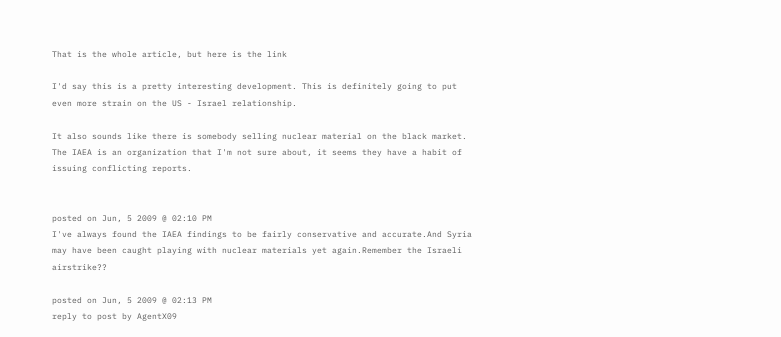That is the whole article, but here is the link

I'd say this is a pretty interesting development. This is definitely going to put even more strain on the US - Israel relationship.

It also sounds like there is somebody selling nuclear material on the black market. The IAEA is an organization that I'm not sure about, it seems they have a habit of issuing conflicting reports.


posted on Jun, 5 2009 @ 02:10 PM
I've always found the IAEA findings to be fairly conservative and accurate.And Syria may have been caught playing with nuclear materials yet again.Remember the Israeli airstrike??

posted on Jun, 5 2009 @ 02:13 PM
reply to post by AgentX09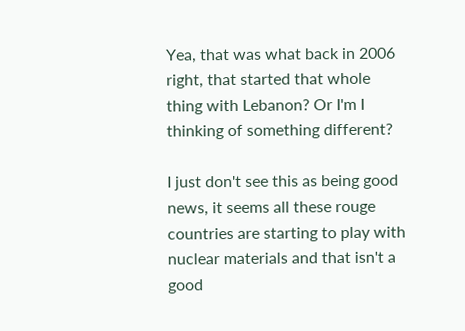Yea, that was what back in 2006 right, that started that whole thing with Lebanon? Or I'm I thinking of something different?

I just don't see this as being good news, it seems all these rouge countries are starting to play with nuclear materials and that isn't a good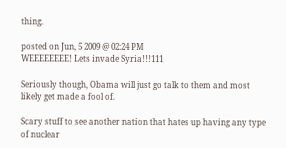thing.

posted on Jun, 5 2009 @ 02:24 PM
WEEEEEEEE! Lets invade Syria!!!111

Seriously though, Obama will just go talk to them and most likely get made a fool of.

Scary stuff to see another nation that hates up having any type of nuclear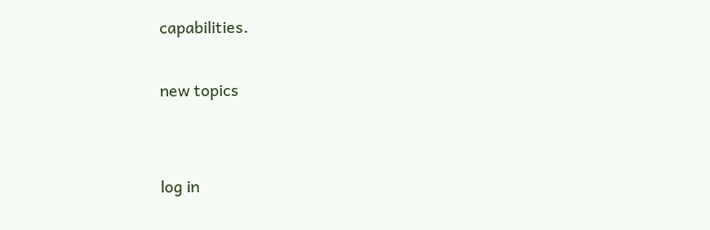capabilities.

new topics


log in